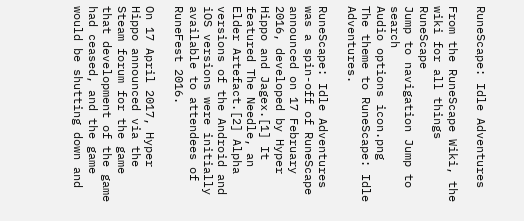RuneScape: Idle Adventures

From the RuneScape Wiki, the wiki for all things RuneScape
Jump to navigation Jump to search
Audio options icon.png
The theme to RuneScape: Idle Adventures.

RuneScape: Idle Adventures was a spin-off of RuneScape announced on 17 February 2016, developed by Hyper Hippo and Jagex.[1] It featured The Needle, an Elder Artefact.[2] Alpha versions of the Android and iOS versions were initially available to attendees of RuneFest 2016.

On 17 April 2017, Hyper Hippo announced via the Steam forum for the game that development of the game had ceased, and the game would be shutting down and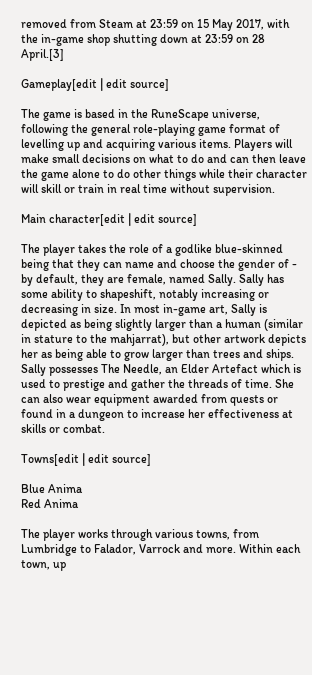removed from Steam at 23:59 on 15 May 2017, with the in-game shop shutting down at 23:59 on 28 April.[3]

Gameplay[edit | edit source]

The game is based in the RuneScape universe, following the general role-playing game format of levelling up and acquiring various items. Players will make small decisions on what to do and can then leave the game alone to do other things while their character will skill or train in real time without supervision.

Main character[edit | edit source]

The player takes the role of a godlike blue-skinned being that they can name and choose the gender of - by default, they are female, named Sally. Sally has some ability to shapeshift, notably increasing or decreasing in size. In most in-game art, Sally is depicted as being slightly larger than a human (similar in stature to the mahjarrat), but other artwork depicts her as being able to grow larger than trees and ships. Sally possesses The Needle, an Elder Artefact which is used to prestige and gather the threads of time. She can also wear equipment awarded from quests or found in a dungeon to increase her effectiveness at skills or combat.

Towns[edit | edit source]

Blue Anima
Red Anima

The player works through various towns, from Lumbridge to Falador, Varrock and more. Within each town, up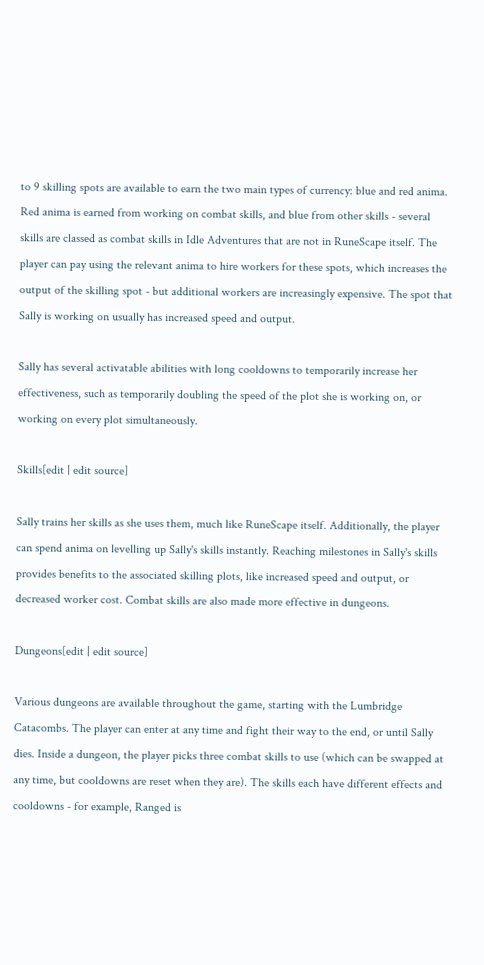to 9 skilling spots are available to earn the two main types of currency: blue and red anima. Red anima is earned from working on combat skills, and blue from other skills - several skills are classed as combat skills in Idle Adventures that are not in RuneScape itself. The player can pay using the relevant anima to hire workers for these spots, which increases the output of the skilling spot - but additional workers are increasingly expensive. The spot that Sally is working on usually has increased speed and output.

Sally has several activatable abilities with long cooldowns to temporarily increase her effectiveness, such as temporarily doubling the speed of the plot she is working on, or working on every plot simultaneously.

Skills[edit | edit source]

Sally trains her skills as she uses them, much like RuneScape itself. Additionally, the player can spend anima on levelling up Sally's skills instantly. Reaching milestones in Sally's skills provides benefits to the associated skilling plots, like increased speed and output, or decreased worker cost. Combat skills are also made more effective in dungeons.

Dungeons[edit | edit source]

Various dungeons are available throughout the game, starting with the Lumbridge Catacombs. The player can enter at any time and fight their way to the end, or until Sally dies. Inside a dungeon, the player picks three combat skills to use (which can be swapped at any time, but cooldowns are reset when they are). The skills each have different effects and cooldowns - for example, Ranged is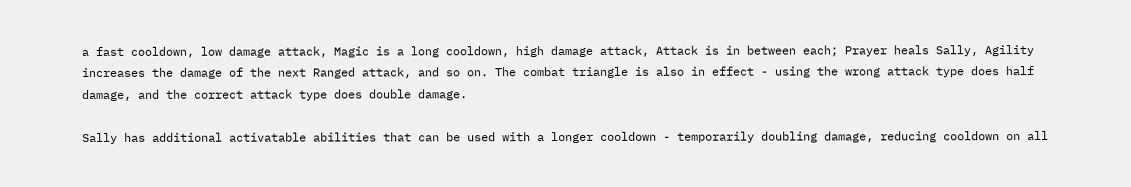a fast cooldown, low damage attack, Magic is a long cooldown, high damage attack, Attack is in between each; Prayer heals Sally, Agility increases the damage of the next Ranged attack, and so on. The combat triangle is also in effect - using the wrong attack type does half damage, and the correct attack type does double damage.

Sally has additional activatable abilities that can be used with a longer cooldown - temporarily doubling damage, reducing cooldown on all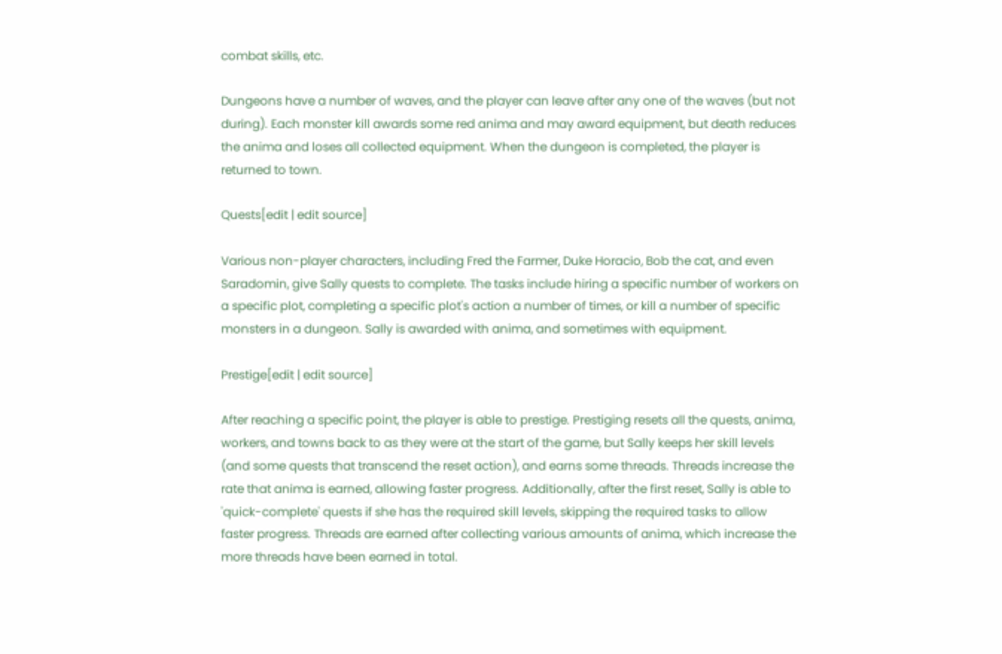combat skills, etc.

Dungeons have a number of waves, and the player can leave after any one of the waves (but not during). Each monster kill awards some red anima and may award equipment, but death reduces the anima and loses all collected equipment. When the dungeon is completed, the player is returned to town.

Quests[edit | edit source]

Various non-player characters, including Fred the Farmer, Duke Horacio, Bob the cat, and even Saradomin, give Sally quests to complete. The tasks include hiring a specific number of workers on a specific plot, completing a specific plot's action a number of times, or kill a number of specific monsters in a dungeon. Sally is awarded with anima, and sometimes with equipment.

Prestige[edit | edit source]

After reaching a specific point, the player is able to prestige. Prestiging resets all the quests, anima, workers, and towns back to as they were at the start of the game, but Sally keeps her skill levels (and some quests that transcend the reset action), and earns some threads. Threads increase the rate that anima is earned, allowing faster progress. Additionally, after the first reset, Sally is able to 'quick-complete' quests if she has the required skill levels, skipping the required tasks to allow faster progress. Threads are earned after collecting various amounts of anima, which increase the more threads have been earned in total.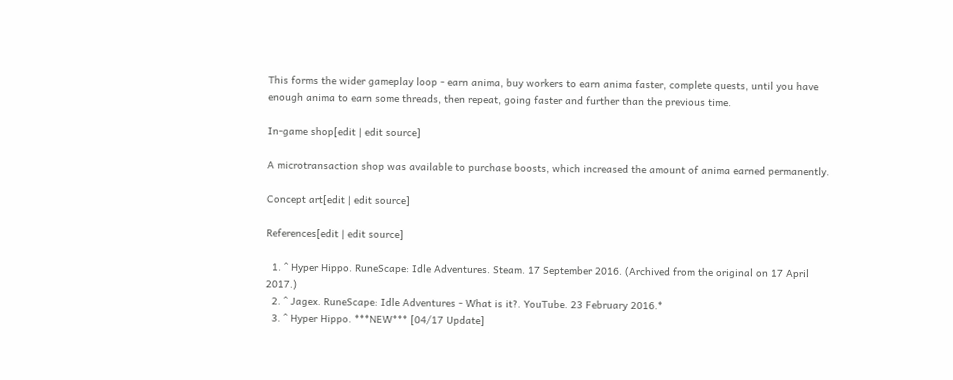This forms the wider gameplay loop - earn anima, buy workers to earn anima faster, complete quests, until you have enough anima to earn some threads, then repeat, going faster and further than the previous time.

In-game shop[edit | edit source]

A microtransaction shop was available to purchase boosts, which increased the amount of anima earned permanently.

Concept art[edit | edit source]

References[edit | edit source]

  1. ^ Hyper Hippo. RuneScape: Idle Adventures. Steam. 17 September 2016. (Archived from the original on 17 April 2017.)
  2. ^ Jagex. RuneScape: Idle Adventures - What is it?. YouTube. 23 February 2016.*
  3. ^ Hyper Hippo. ***NEW*** [04/17 Update]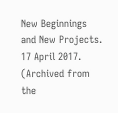New Beginnings and New Projects. 17 April 2017. (Archived from the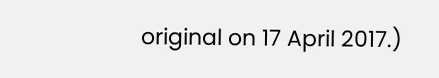original on 17 April 2017.)